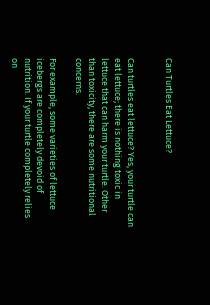Can Turtles Eat Lettuce?


Can turtles eat lettuce? Yes, your turtle can eat lettuce; there is nothing toxic in lettuce that can harm your turtle. Other than toxicity, there are some nutritional concerns.

For example, some varieties of lettuce icebergs are completely devoid of nutrition. If your turtle completely relies on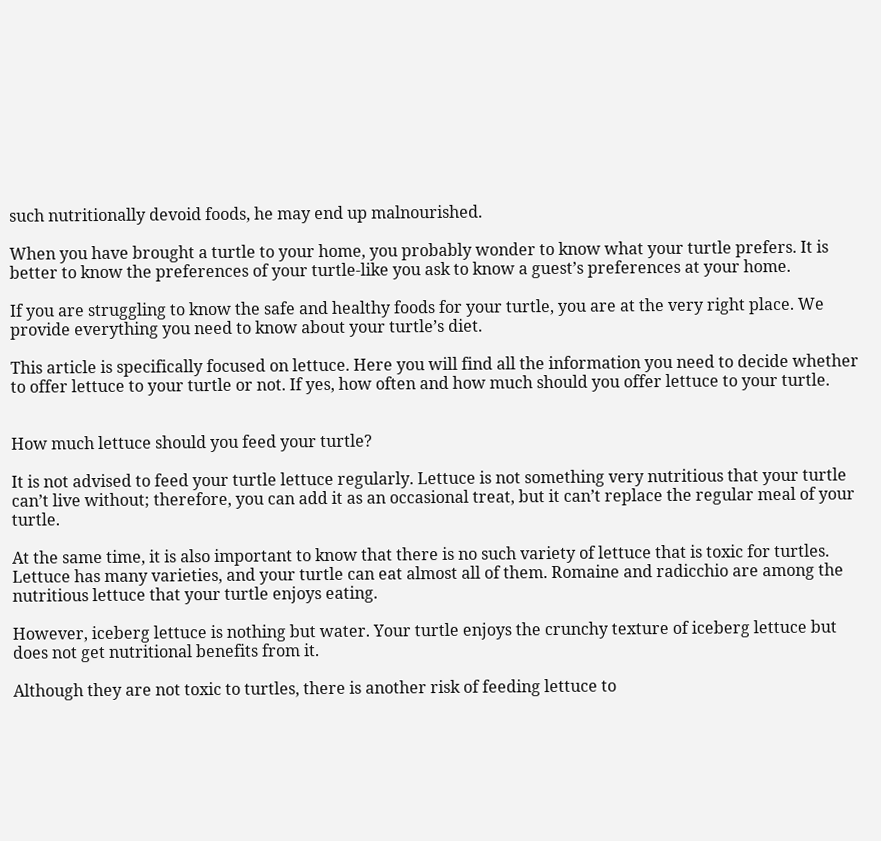such nutritionally devoid foods, he may end up malnourished.

When you have brought a turtle to your home, you probably wonder to know what your turtle prefers. It is better to know the preferences of your turtle-like you ask to know a guest’s preferences at your home.

If you are struggling to know the safe and healthy foods for your turtle, you are at the very right place. We provide everything you need to know about your turtle’s diet.

This article is specifically focused on lettuce. Here you will find all the information you need to decide whether to offer lettuce to your turtle or not. If yes, how often and how much should you offer lettuce to your turtle.


How much lettuce should you feed your turtle?

It is not advised to feed your turtle lettuce regularly. Lettuce is not something very nutritious that your turtle can’t live without; therefore, you can add it as an occasional treat, but it can’t replace the regular meal of your turtle.

At the same time, it is also important to know that there is no such variety of lettuce that is toxic for turtles. Lettuce has many varieties, and your turtle can eat almost all of them. Romaine and radicchio are among the nutritious lettuce that your turtle enjoys eating.

However, iceberg lettuce is nothing but water. Your turtle enjoys the crunchy texture of iceberg lettuce but does not get nutritional benefits from it.

Although they are not toxic to turtles, there is another risk of feeding lettuce to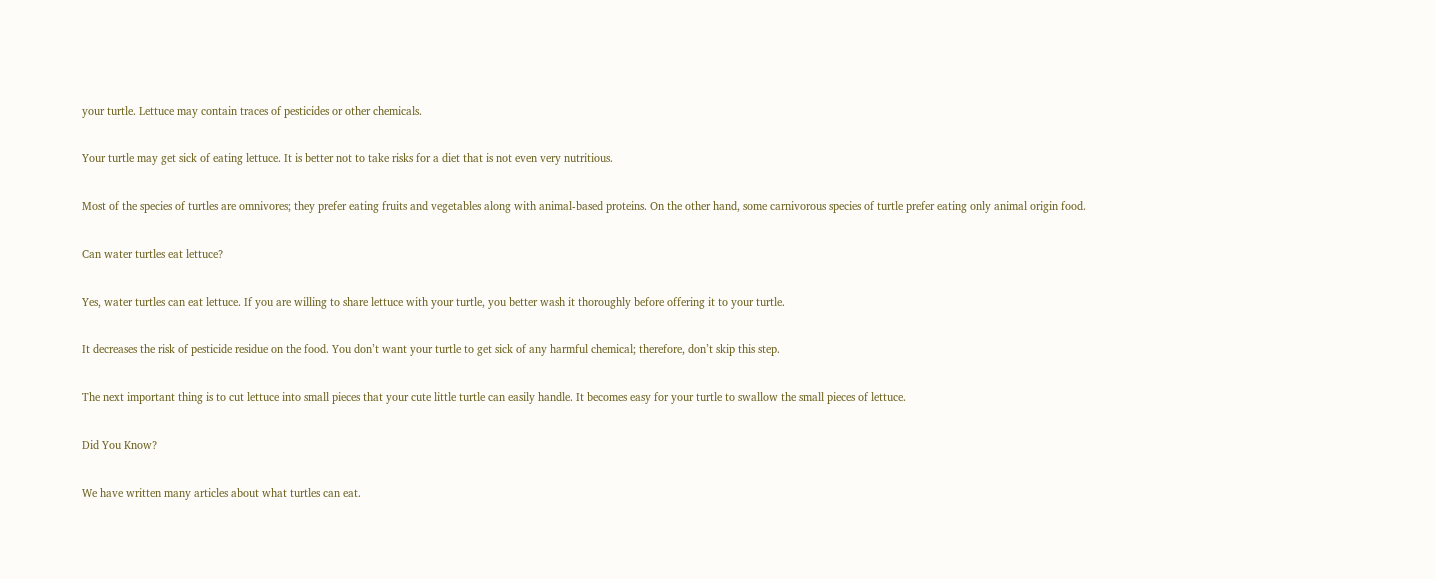your turtle. Lettuce may contain traces of pesticides or other chemicals.

Your turtle may get sick of eating lettuce. It is better not to take risks for a diet that is not even very nutritious.

Most of the species of turtles are omnivores; they prefer eating fruits and vegetables along with animal-based proteins. On the other hand, some carnivorous species of turtle prefer eating only animal origin food.

Can water turtles eat lettuce?

Yes, water turtles can eat lettuce. If you are willing to share lettuce with your turtle, you better wash it thoroughly before offering it to your turtle.

It decreases the risk of pesticide residue on the food. You don’t want your turtle to get sick of any harmful chemical; therefore, don’t skip this step.

The next important thing is to cut lettuce into small pieces that your cute little turtle can easily handle. It becomes easy for your turtle to swallow the small pieces of lettuce.

Did You Know?

We have written many articles about what turtles can eat.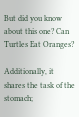But did you know about this one? Can Turtles Eat Oranges?

Additionally, it shares the task of the stomach;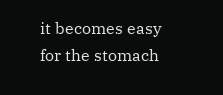it becomes easy for the stomach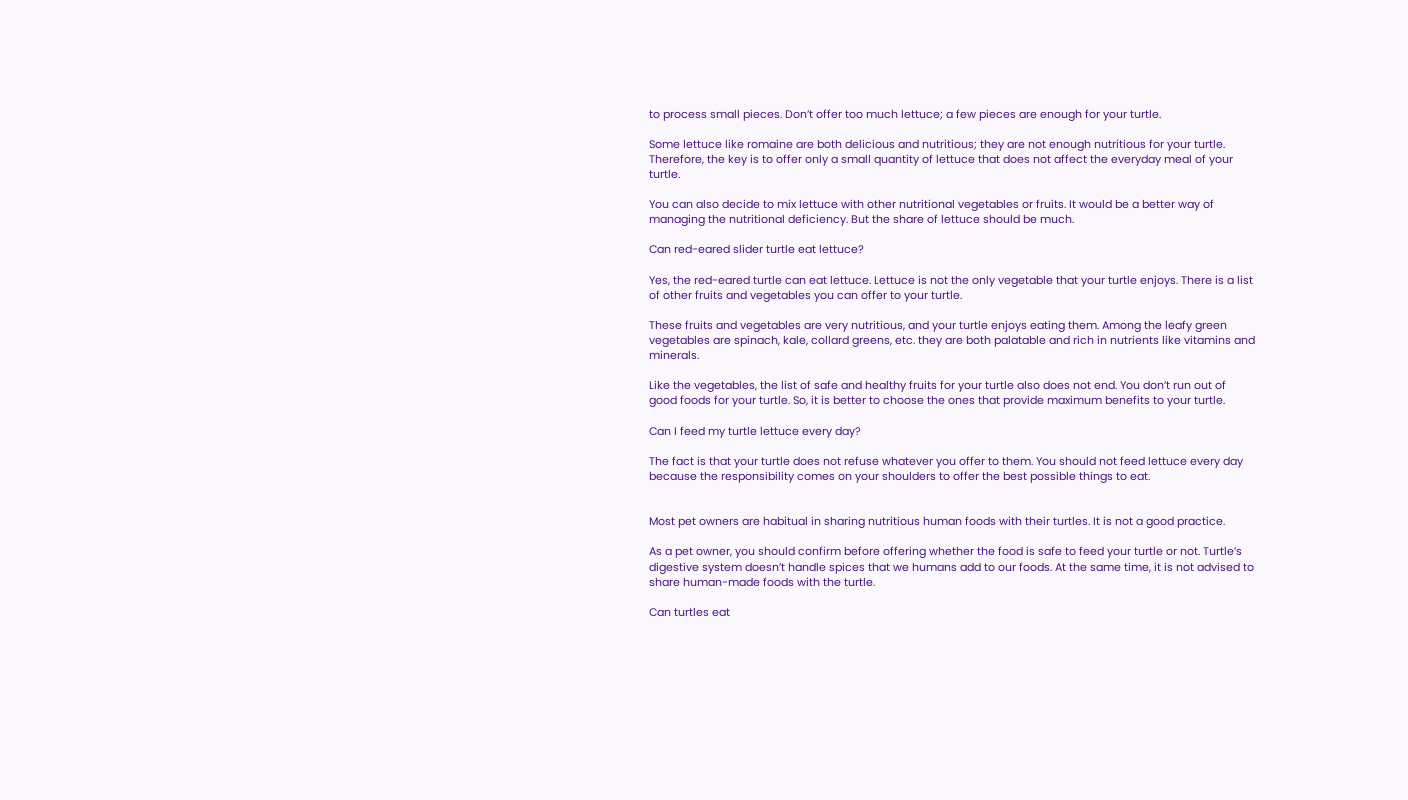to process small pieces. Don’t offer too much lettuce; a few pieces are enough for your turtle.

Some lettuce like romaine are both delicious and nutritious; they are not enough nutritious for your turtle. Therefore, the key is to offer only a small quantity of lettuce that does not affect the everyday meal of your turtle.

You can also decide to mix lettuce with other nutritional vegetables or fruits. It would be a better way of managing the nutritional deficiency. But the share of lettuce should be much.

Can red-eared slider turtle eat lettuce?

Yes, the red-eared turtle can eat lettuce. Lettuce is not the only vegetable that your turtle enjoys. There is a list of other fruits and vegetables you can offer to your turtle.

These fruits and vegetables are very nutritious, and your turtle enjoys eating them. Among the leafy green vegetables are spinach, kale, collard greens, etc. they are both palatable and rich in nutrients like vitamins and minerals.

Like the vegetables, the list of safe and healthy fruits for your turtle also does not end. You don’t run out of good foods for your turtle. So, it is better to choose the ones that provide maximum benefits to your turtle.

Can I feed my turtle lettuce every day?

The fact is that your turtle does not refuse whatever you offer to them. You should not feed lettuce every day because the responsibility comes on your shoulders to offer the best possible things to eat.


Most pet owners are habitual in sharing nutritious human foods with their turtles. It is not a good practice.

As a pet owner, you should confirm before offering whether the food is safe to feed your turtle or not. Turtle’s digestive system doesn’t handle spices that we humans add to our foods. At the same time, it is not advised to share human-made foods with the turtle.

Can turtles eat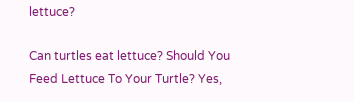lettuce?

Can turtles eat lettuce? Should You Feed Lettuce To Your Turtle? Yes,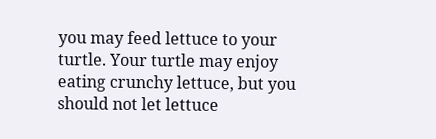you may feed lettuce to your turtle. Your turtle may enjoy eating crunchy lettuce, but you should not let lettuce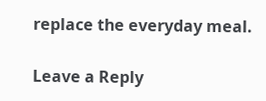replace the everyday meal.

Leave a Reply